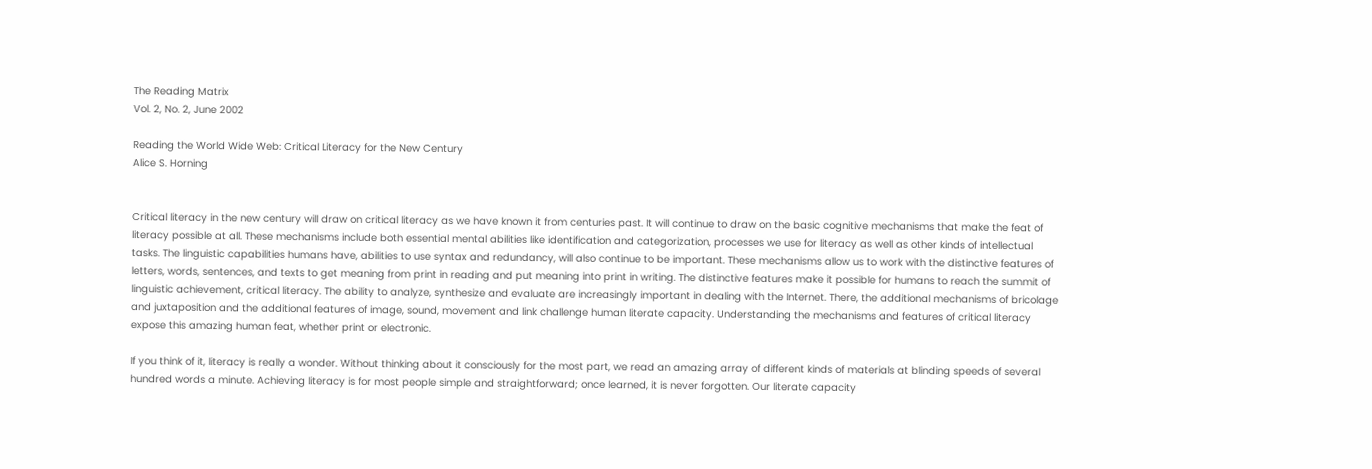The Reading Matrix
Vol. 2, No. 2, June 2002

Reading the World Wide Web: Critical Literacy for the New Century
Alice S. Horning


Critical literacy in the new century will draw on critical literacy as we have known it from centuries past. It will continue to draw on the basic cognitive mechanisms that make the feat of literacy possible at all. These mechanisms include both essential mental abilities like identification and categorization, processes we use for literacy as well as other kinds of intellectual tasks. The linguistic capabilities humans have, abilities to use syntax and redundancy, will also continue to be important. These mechanisms allow us to work with the distinctive features of letters, words, sentences, and texts to get meaning from print in reading and put meaning into print in writing. The distinctive features make it possible for humans to reach the summit of linguistic achievement, critical literacy. The ability to analyze, synthesize and evaluate are increasingly important in dealing with the Internet. There, the additional mechanisms of bricolage and juxtaposition and the additional features of image, sound, movement and link challenge human literate capacity. Understanding the mechanisms and features of critical literacy expose this amazing human feat, whether print or electronic.

If you think of it, literacy is really a wonder. Without thinking about it consciously for the most part, we read an amazing array of different kinds of materials at blinding speeds of several hundred words a minute. Achieving literacy is for most people simple and straightforward; once learned, it is never forgotten. Our literate capacity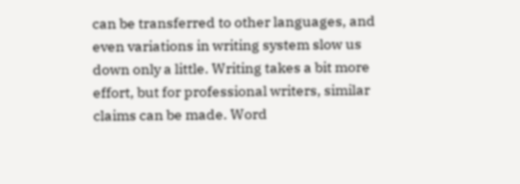can be transferred to other languages, and even variations in writing system slow us down only a little. Writing takes a bit more effort, but for professional writers, similar claims can be made. Word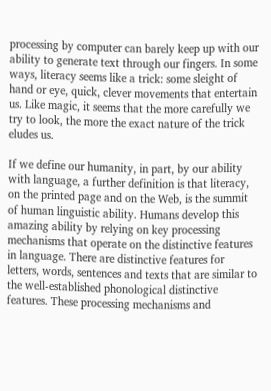processing by computer can barely keep up with our ability to generate text through our fingers. In some ways, literacy seems like a trick: some sleight of hand or eye, quick, clever movements that entertain us. Like magic, it seems that the more carefully we try to look, the more the exact nature of the trick eludes us.

If we define our humanity, in part, by our ability with language, a further definition is that literacy, on the printed page and on the Web, is the summit of human linguistic ability. Humans develop this amazing ability by relying on key processing mechanisms that operate on the distinctive features in language. There are distinctive features for letters, words, sentences and texts that are similar to the well-established phonological distinctive features. These processing mechanisms and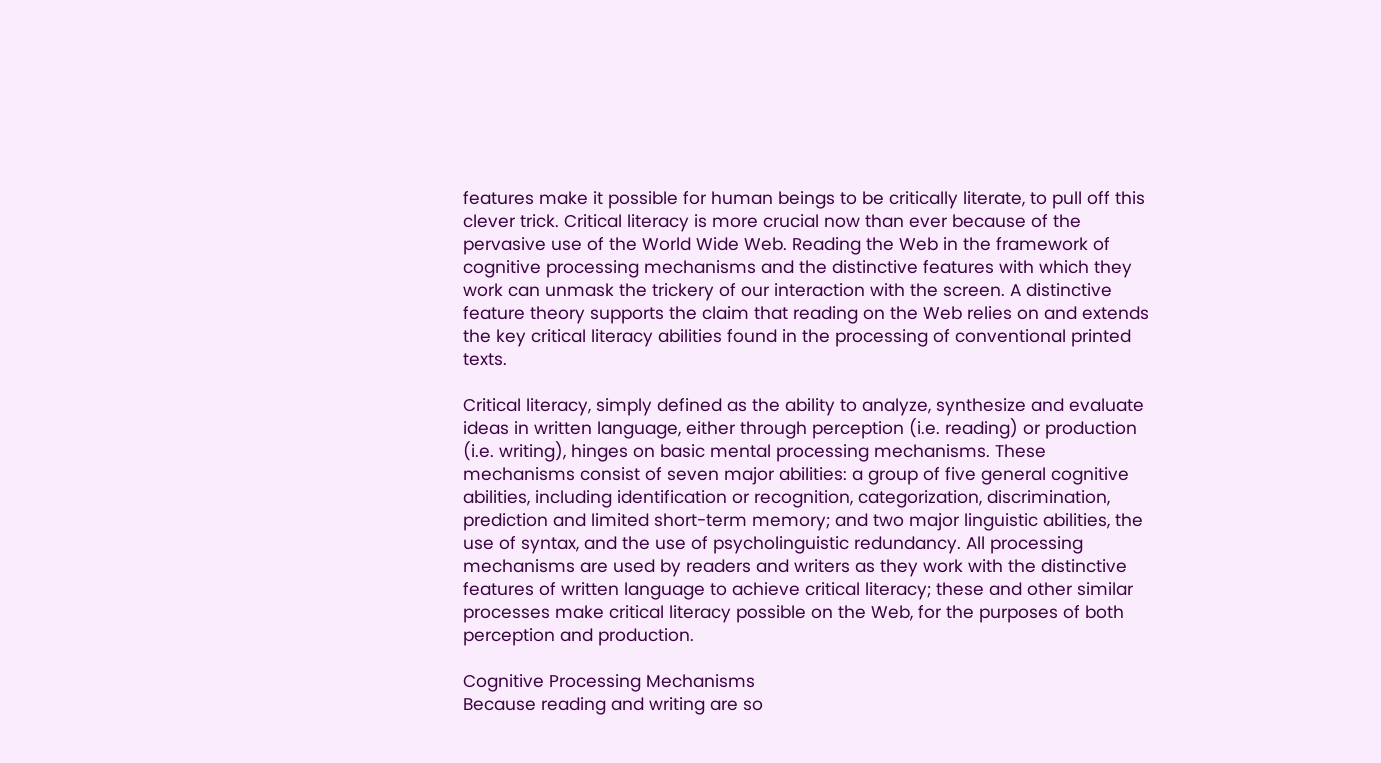features make it possible for human beings to be critically literate, to pull off this clever trick. Critical literacy is more crucial now than ever because of the pervasive use of the World Wide Web. Reading the Web in the framework of cognitive processing mechanisms and the distinctive features with which they work can unmask the trickery of our interaction with the screen. A distinctive feature theory supports the claim that reading on the Web relies on and extends the key critical literacy abilities found in the processing of conventional printed texts.

Critical literacy, simply defined as the ability to analyze, synthesize and evaluate ideas in written language, either through perception (i.e. reading) or production (i.e. writing), hinges on basic mental processing mechanisms. These mechanisms consist of seven major abilities: a group of five general cognitive abilities, including identification or recognition, categorization, discrimination, prediction and limited short-term memory; and two major linguistic abilities, the use of syntax, and the use of psycholinguistic redundancy. All processing mechanisms are used by readers and writers as they work with the distinctive features of written language to achieve critical literacy; these and other similar processes make critical literacy possible on the Web, for the purposes of both perception and production.

Cognitive Processing Mechanisms
Because reading and writing are so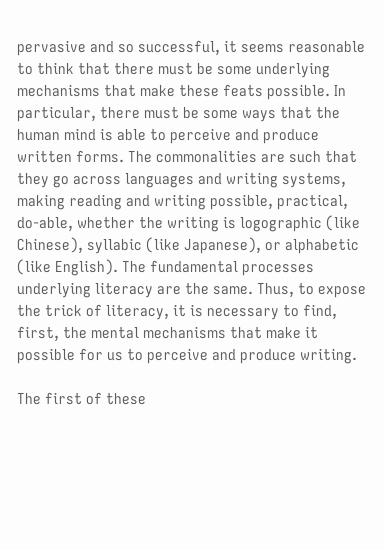pervasive and so successful, it seems reasonable to think that there must be some underlying mechanisms that make these feats possible. In particular, there must be some ways that the human mind is able to perceive and produce written forms. The commonalities are such that they go across languages and writing systems, making reading and writing possible, practical, do-able, whether the writing is logographic (like Chinese), syllabic (like Japanese), or alphabetic (like English). The fundamental processes underlying literacy are the same. Thus, to expose the trick of literacy, it is necessary to find, first, the mental mechanisms that make it possible for us to perceive and produce writing.

The first of these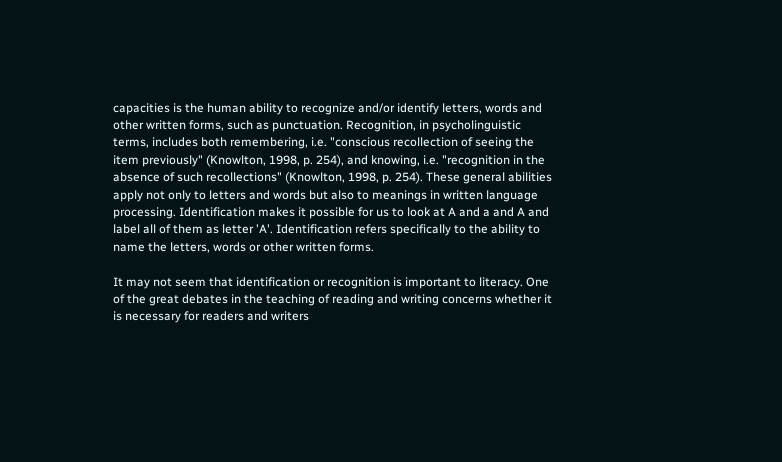capacities is the human ability to recognize and/or identify letters, words and other written forms, such as punctuation. Recognition, in psycholinguistic terms, includes both remembering, i.e. "conscious recollection of seeing the item previously" (Knowlton, 1998, p. 254), and knowing, i.e. "recognition in the absence of such recollections" (Knowlton, 1998, p. 254). These general abilities apply not only to letters and words but also to meanings in written language processing. Identification makes it possible for us to look at A and a and A and label all of them as letter 'A'. Identification refers specifically to the ability to name the letters, words or other written forms.

It may not seem that identification or recognition is important to literacy. One of the great debates in the teaching of reading and writing concerns whether it is necessary for readers and writers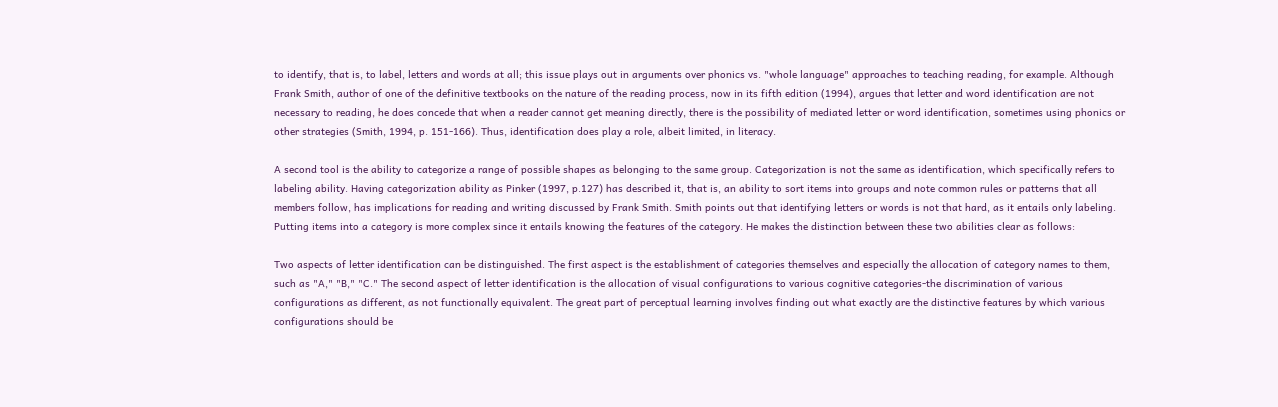to identify, that is, to label, letters and words at all; this issue plays out in arguments over phonics vs. "whole language" approaches to teaching reading, for example. Although Frank Smith, author of one of the definitive textbooks on the nature of the reading process, now in its fifth edition (1994), argues that letter and word identification are not necessary to reading, he does concede that when a reader cannot get meaning directly, there is the possibility of mediated letter or word identification, sometimes using phonics or other strategies (Smith, 1994, p. 151-166). Thus, identification does play a role, albeit limited, in literacy.

A second tool is the ability to categorize a range of possible shapes as belonging to the same group. Categorization is not the same as identification, which specifically refers to labeling ability. Having categorization ability as Pinker (1997, p.127) has described it, that is, an ability to sort items into groups and note common rules or patterns that all members follow, has implications for reading and writing discussed by Frank Smith. Smith points out that identifying letters or words is not that hard, as it entails only labeling. Putting items into a category is more complex since it entails knowing the features of the category. He makes the distinction between these two abilities clear as follows:

Two aspects of letter identification can be distinguished. The first aspect is the establishment of categories themselves and especially the allocation of category names to them, such as "A," "B," "C." The second aspect of letter identification is the allocation of visual configurations to various cognitive categories-the discrimination of various configurations as different, as not functionally equivalent. The great part of perceptual learning involves finding out what exactly are the distinctive features by which various configurations should be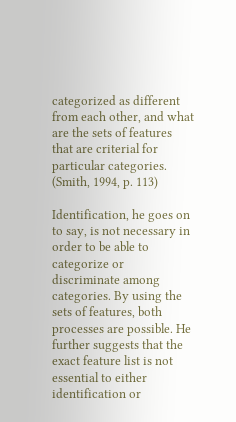categorized as different from each other, and what are the sets of features that are criterial for particular categories. (Smith, 1994, p. 113)

Identification, he goes on to say, is not necessary in order to be able to categorize or discriminate among categories. By using the sets of features, both processes are possible. He further suggests that the exact feature list is not essential to either identification or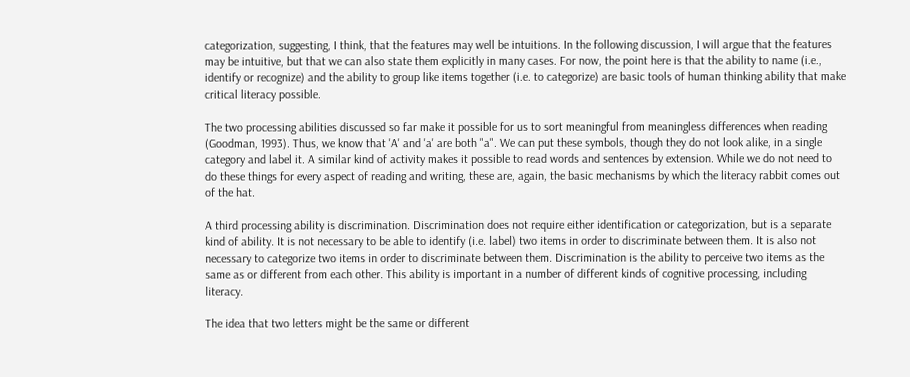categorization, suggesting, I think, that the features may well be intuitions. In the following discussion, I will argue that the features may be intuitive, but that we can also state them explicitly in many cases. For now, the point here is that the ability to name (i.e., identify or recognize) and the ability to group like items together (i.e. to categorize) are basic tools of human thinking ability that make critical literacy possible.

The two processing abilities discussed so far make it possible for us to sort meaningful from meaningless differences when reading (Goodman, 1993). Thus, we know that 'A' and 'a' are both "a". We can put these symbols, though they do not look alike, in a single category and label it. A similar kind of activity makes it possible to read words and sentences by extension. While we do not need to do these things for every aspect of reading and writing, these are, again, the basic mechanisms by which the literacy rabbit comes out of the hat.

A third processing ability is discrimination. Discrimination does not require either identification or categorization, but is a separate kind of ability. It is not necessary to be able to identify (i.e. label) two items in order to discriminate between them. It is also not necessary to categorize two items in order to discriminate between them. Discrimination is the ability to perceive two items as the same as or different from each other. This ability is important in a number of different kinds of cognitive processing, including literacy.

The idea that two letters might be the same or different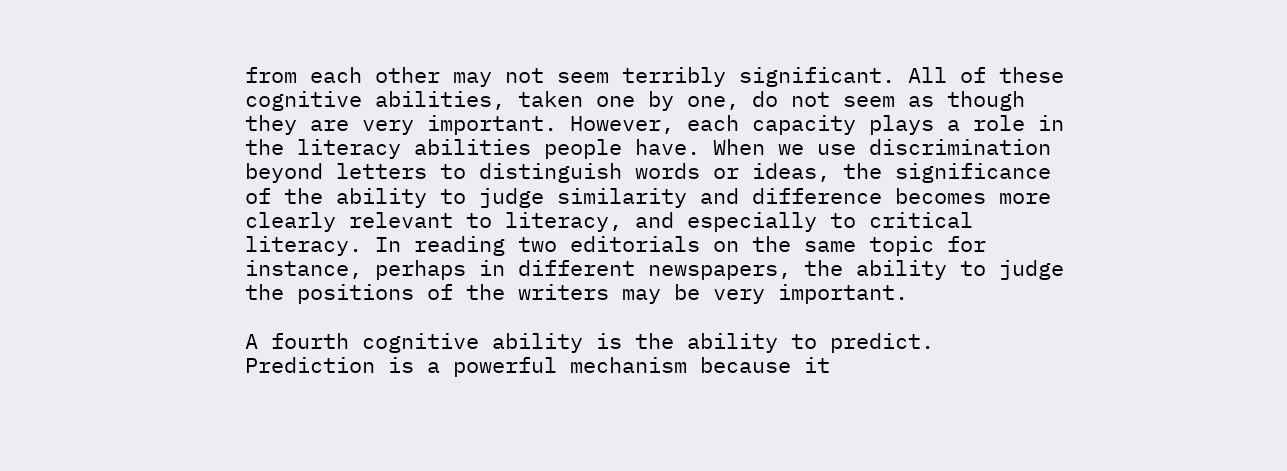from each other may not seem terribly significant. All of these cognitive abilities, taken one by one, do not seem as though they are very important. However, each capacity plays a role in the literacy abilities people have. When we use discrimination beyond letters to distinguish words or ideas, the significance of the ability to judge similarity and difference becomes more clearly relevant to literacy, and especially to critical literacy. In reading two editorials on the same topic for instance, perhaps in different newspapers, the ability to judge the positions of the writers may be very important.

A fourth cognitive ability is the ability to predict. Prediction is a powerful mechanism because it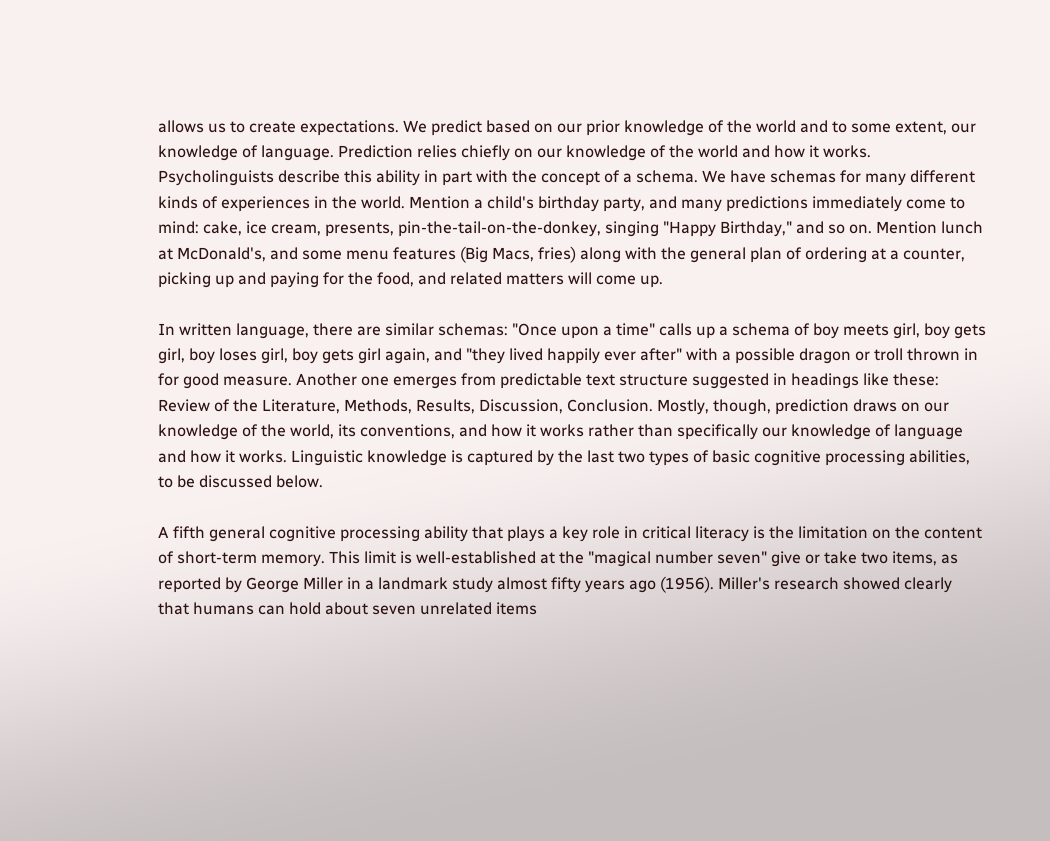allows us to create expectations. We predict based on our prior knowledge of the world and to some extent, our knowledge of language. Prediction relies chiefly on our knowledge of the world and how it works. Psycholinguists describe this ability in part with the concept of a schema. We have schemas for many different kinds of experiences in the world. Mention a child's birthday party, and many predictions immediately come to mind: cake, ice cream, presents, pin-the-tail-on-the-donkey, singing "Happy Birthday," and so on. Mention lunch at McDonald's, and some menu features (Big Macs, fries) along with the general plan of ordering at a counter, picking up and paying for the food, and related matters will come up.

In written language, there are similar schemas: "Once upon a time" calls up a schema of boy meets girl, boy gets girl, boy loses girl, boy gets girl again, and "they lived happily ever after" with a possible dragon or troll thrown in for good measure. Another one emerges from predictable text structure suggested in headings like these: Review of the Literature, Methods, Results, Discussion, Conclusion. Mostly, though, prediction draws on our knowledge of the world, its conventions, and how it works rather than specifically our knowledge of language and how it works. Linguistic knowledge is captured by the last two types of basic cognitive processing abilities, to be discussed below.

A fifth general cognitive processing ability that plays a key role in critical literacy is the limitation on the content of short-term memory. This limit is well-established at the "magical number seven" give or take two items, as reported by George Miller in a landmark study almost fifty years ago (1956). Miller's research showed clearly that humans can hold about seven unrelated items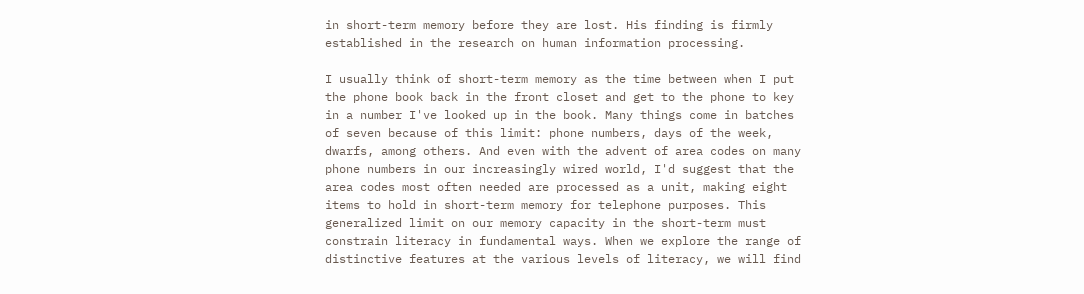in short-term memory before they are lost. His finding is firmly established in the research on human information processing.

I usually think of short-term memory as the time between when I put the phone book back in the front closet and get to the phone to key in a number I've looked up in the book. Many things come in batches of seven because of this limit: phone numbers, days of the week, dwarfs, among others. And even with the advent of area codes on many phone numbers in our increasingly wired world, I'd suggest that the area codes most often needed are processed as a unit, making eight items to hold in short-term memory for telephone purposes. This generalized limit on our memory capacity in the short-term must constrain literacy in fundamental ways. When we explore the range of distinctive features at the various levels of literacy, we will find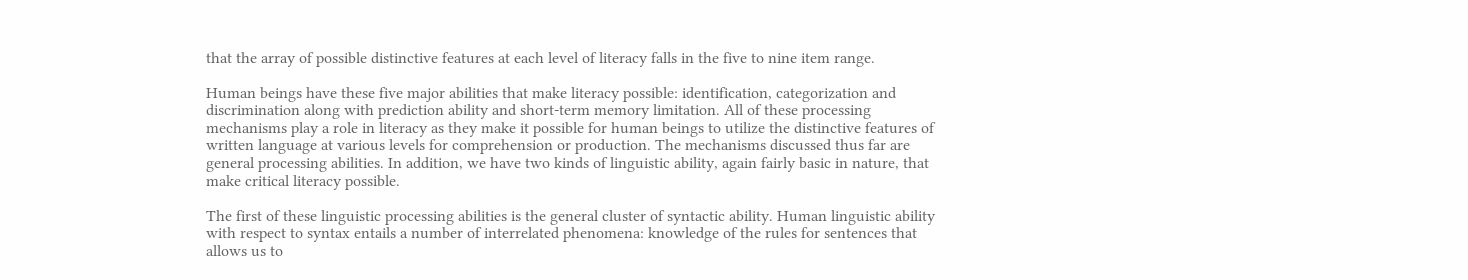that the array of possible distinctive features at each level of literacy falls in the five to nine item range.

Human beings have these five major abilities that make literacy possible: identification, categorization and discrimination along with prediction ability and short-term memory limitation. All of these processing mechanisms play a role in literacy as they make it possible for human beings to utilize the distinctive features of written language at various levels for comprehension or production. The mechanisms discussed thus far are general processing abilities. In addition, we have two kinds of linguistic ability, again fairly basic in nature, that make critical literacy possible.

The first of these linguistic processing abilities is the general cluster of syntactic ability. Human linguistic ability with respect to syntax entails a number of interrelated phenomena: knowledge of the rules for sentences that allows us to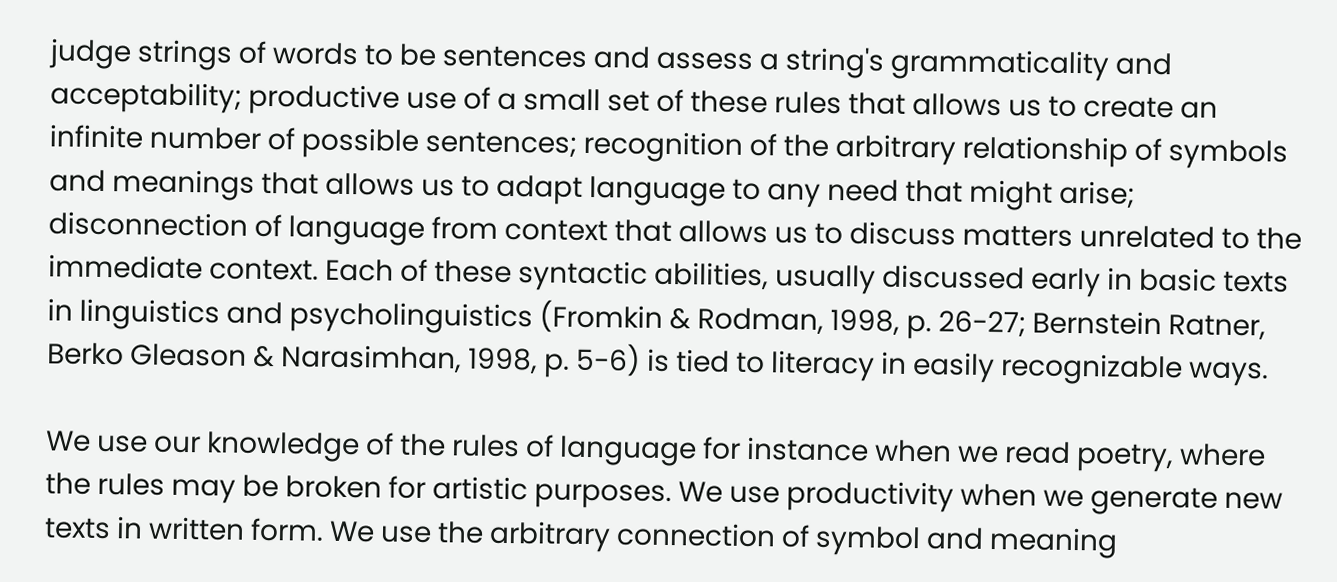judge strings of words to be sentences and assess a string's grammaticality and acceptability; productive use of a small set of these rules that allows us to create an infinite number of possible sentences; recognition of the arbitrary relationship of symbols and meanings that allows us to adapt language to any need that might arise; disconnection of language from context that allows us to discuss matters unrelated to the immediate context. Each of these syntactic abilities, usually discussed early in basic texts in linguistics and psycholinguistics (Fromkin & Rodman, 1998, p. 26-27; Bernstein Ratner, Berko Gleason & Narasimhan, 1998, p. 5-6) is tied to literacy in easily recognizable ways.

We use our knowledge of the rules of language for instance when we read poetry, where the rules may be broken for artistic purposes. We use productivity when we generate new texts in written form. We use the arbitrary connection of symbol and meaning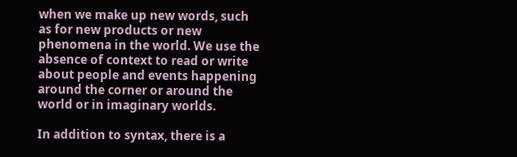when we make up new words, such as for new products or new phenomena in the world. We use the absence of context to read or write about people and events happening around the corner or around the world or in imaginary worlds.

In addition to syntax, there is a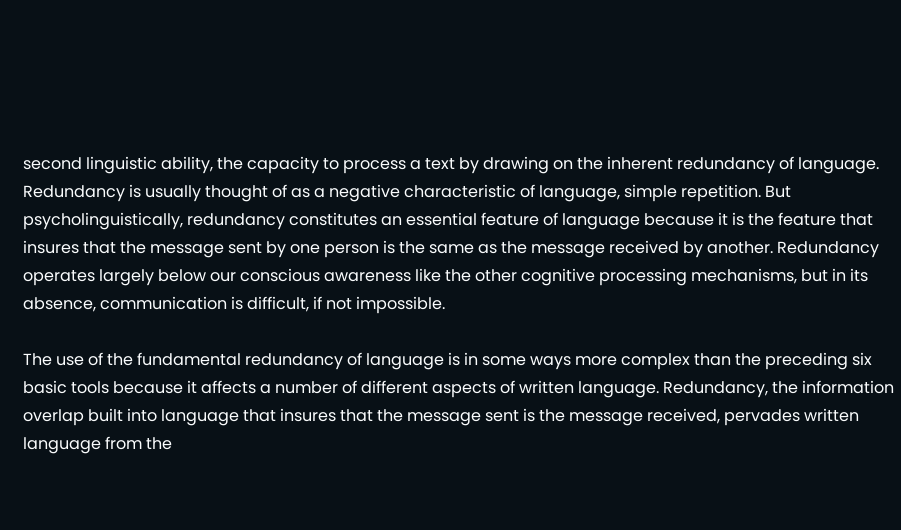second linguistic ability, the capacity to process a text by drawing on the inherent redundancy of language. Redundancy is usually thought of as a negative characteristic of language, simple repetition. But psycholinguistically, redundancy constitutes an essential feature of language because it is the feature that insures that the message sent by one person is the same as the message received by another. Redundancy operates largely below our conscious awareness like the other cognitive processing mechanisms, but in its absence, communication is difficult, if not impossible.

The use of the fundamental redundancy of language is in some ways more complex than the preceding six basic tools because it affects a number of different aspects of written language. Redundancy, the information overlap built into language that insures that the message sent is the message received, pervades written language from the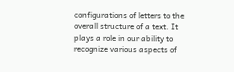configurations of letters to the overall structure of a text. It plays a role in our ability to recognize various aspects of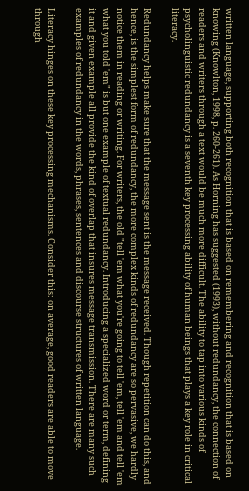written language, supporting both recognition that is based on remembering and recognition that is based on knowing (Knowlton, 1998, p. 260-261). As Horning has suggested (1993), without redundancy, the connection of readers and writers through a text would be much more difficult. The ability to tap into various kinds of psycholinguistic redundancy is a seventh key processing ability of human beings that plays a key role in critical literacy.

Redundancy helps make sure that the message sent is the message received. Though repetition can do this, and hence, is the simplest form of redundancy, the more complex kinds of redundancy are so pervasive, we hardly notice them in reading or writing. For writers, the old "tell 'em what you're going to tell 'em, tell 'em and tell 'em what you told 'em" is but one example of textual redundancy. Introducing a specialized word or term, defining it and given example all provide the kind of overlap that insures message transmission. There are many such examples of redundancy in the words, phrases, sentences and discourse structures of written language.

Literacy hinges on these key processing mechanisms. Consider this: on average, good readers are able to move through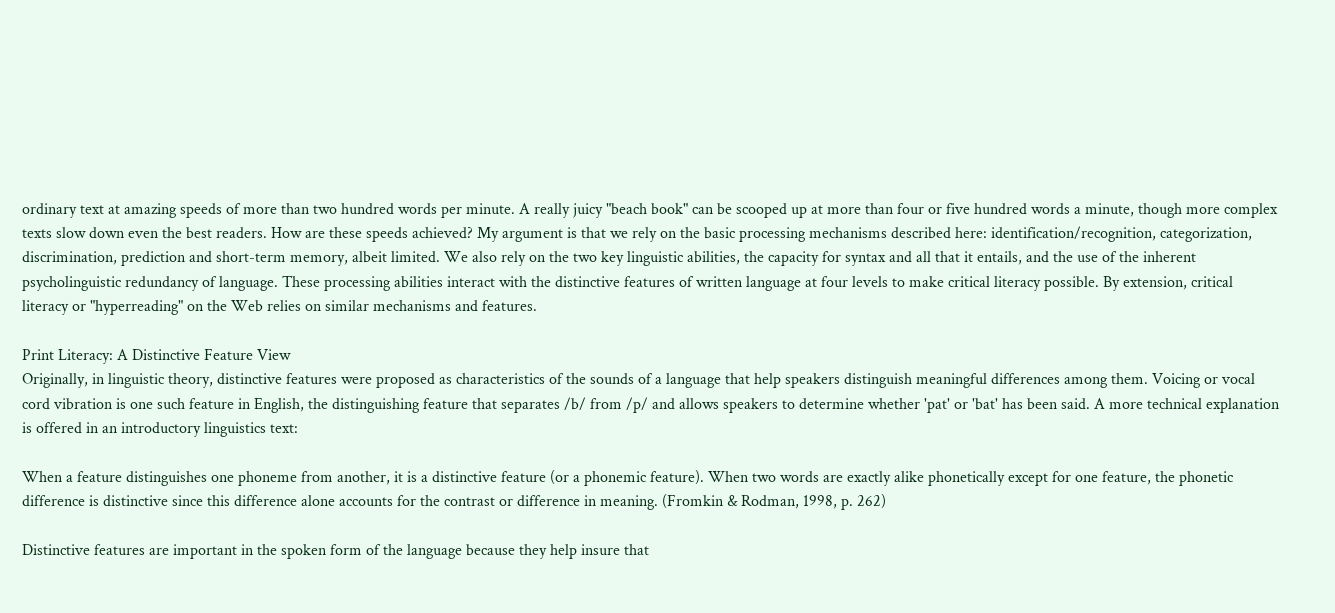ordinary text at amazing speeds of more than two hundred words per minute. A really juicy "beach book" can be scooped up at more than four or five hundred words a minute, though more complex texts slow down even the best readers. How are these speeds achieved? My argument is that we rely on the basic processing mechanisms described here: identification/recognition, categorization, discrimination, prediction and short-term memory, albeit limited. We also rely on the two key linguistic abilities, the capacity for syntax and all that it entails, and the use of the inherent psycholinguistic redundancy of language. These processing abilities interact with the distinctive features of written language at four levels to make critical literacy possible. By extension, critical literacy or "hyperreading" on the Web relies on similar mechanisms and features.

Print Literacy: A Distinctive Feature View
Originally, in linguistic theory, distinctive features were proposed as characteristics of the sounds of a language that help speakers distinguish meaningful differences among them. Voicing or vocal cord vibration is one such feature in English, the distinguishing feature that separates /b/ from /p/ and allows speakers to determine whether 'pat' or 'bat' has been said. A more technical explanation is offered in an introductory linguistics text:

When a feature distinguishes one phoneme from another, it is a distinctive feature (or a phonemic feature). When two words are exactly alike phonetically except for one feature, the phonetic difference is distinctive since this difference alone accounts for the contrast or difference in meaning. (Fromkin & Rodman, 1998, p. 262)

Distinctive features are important in the spoken form of the language because they help insure that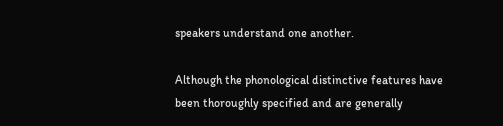speakers understand one another.

Although the phonological distinctive features have been thoroughly specified and are generally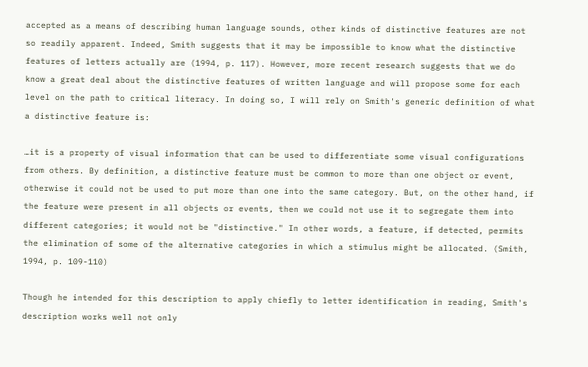accepted as a means of describing human language sounds, other kinds of distinctive features are not so readily apparent. Indeed, Smith suggests that it may be impossible to know what the distinctive features of letters actually are (1994, p. 117). However, more recent research suggests that we do know a great deal about the distinctive features of written language and will propose some for each level on the path to critical literacy. In doing so, I will rely on Smith's generic definition of what a distinctive feature is:

…it is a property of visual information that can be used to differentiate some visual configurations from others. By definition, a distinctive feature must be common to more than one object or event, otherwise it could not be used to put more than one into the same category. But, on the other hand, if the feature were present in all objects or events, then we could not use it to segregate them into different categories; it would not be "distinctive." In other words, a feature, if detected, permits the elimination of some of the alternative categories in which a stimulus might be allocated. (Smith, 1994, p. 109-110)

Though he intended for this description to apply chiefly to letter identification in reading, Smith's description works well not only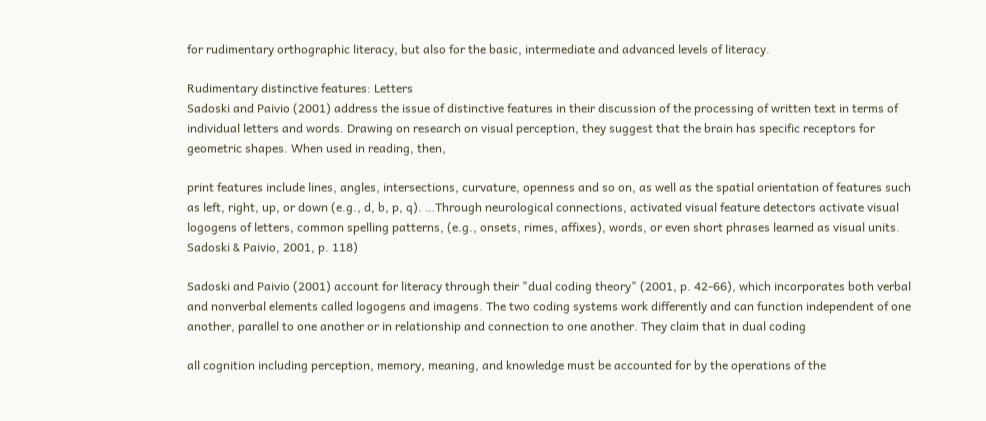for rudimentary orthographic literacy, but also for the basic, intermediate and advanced levels of literacy.

Rudimentary distinctive features: Letters
Sadoski and Paivio (2001) address the issue of distinctive features in their discussion of the processing of written text in terms of individual letters and words. Drawing on research on visual perception, they suggest that the brain has specific receptors for geometric shapes. When used in reading, then,

print features include lines, angles, intersections, curvature, openness and so on, as well as the spatial orientation of features such as left, right, up, or down (e.g., d, b, p, q). …Through neurological connections, activated visual feature detectors activate visual logogens of letters, common spelling patterns, (e.g., onsets, rimes, affixes), words, or even short phrases learned as visual units. Sadoski & Paivio, 2001, p. 118)

Sadoski and Paivio (2001) account for literacy through their "dual coding theory" (2001, p. 42-66), which incorporates both verbal and nonverbal elements called logogens and imagens. The two coding systems work differently and can function independent of one another, parallel to one another or in relationship and connection to one another. They claim that in dual coding

all cognition including perception, memory, meaning, and knowledge must be accounted for by the operations of the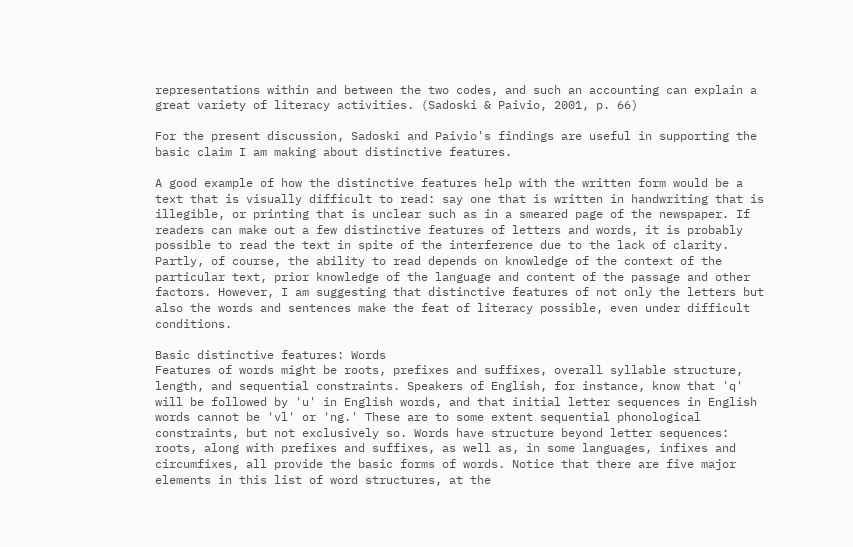representations within and between the two codes, and such an accounting can explain a great variety of literacy activities. (Sadoski & Paivio, 2001, p. 66)

For the present discussion, Sadoski and Paivio's findings are useful in supporting the basic claim I am making about distinctive features.

A good example of how the distinctive features help with the written form would be a text that is visually difficult to read: say one that is written in handwriting that is illegible, or printing that is unclear such as in a smeared page of the newspaper. If readers can make out a few distinctive features of letters and words, it is probably possible to read the text in spite of the interference due to the lack of clarity. Partly, of course, the ability to read depends on knowledge of the context of the particular text, prior knowledge of the language and content of the passage and other factors. However, I am suggesting that distinctive features of not only the letters but also the words and sentences make the feat of literacy possible, even under difficult conditions.

Basic distinctive features: Words
Features of words might be roots, prefixes and suffixes, overall syllable structure, length, and sequential constraints. Speakers of English, for instance, know that 'q' will be followed by 'u' in English words, and that initial letter sequences in English words cannot be 'vl' or 'ng.' These are to some extent sequential phonological constraints, but not exclusively so. Words have structure beyond letter sequences: roots, along with prefixes and suffixes, as well as, in some languages, infixes and circumfixes, all provide the basic forms of words. Notice that there are five major elements in this list of word structures, at the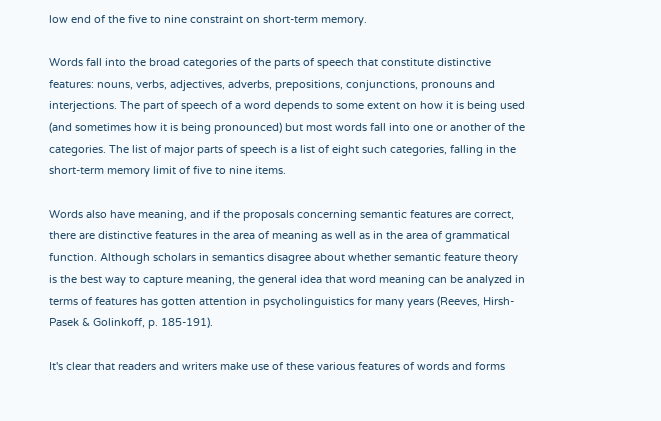low end of the five to nine constraint on short-term memory.

Words fall into the broad categories of the parts of speech that constitute distinctive features: nouns, verbs, adjectives, adverbs, prepositions, conjunctions, pronouns and interjections. The part of speech of a word depends to some extent on how it is being used (and sometimes how it is being pronounced) but most words fall into one or another of the categories. The list of major parts of speech is a list of eight such categories, falling in the short-term memory limit of five to nine items.

Words also have meaning, and if the proposals concerning semantic features are correct, there are distinctive features in the area of meaning as well as in the area of grammatical function. Although scholars in semantics disagree about whether semantic feature theory is the best way to capture meaning, the general idea that word meaning can be analyzed in terms of features has gotten attention in psycholinguistics for many years (Reeves, Hirsh-Pasek & Golinkoff, p. 185-191).

It's clear that readers and writers make use of these various features of words and forms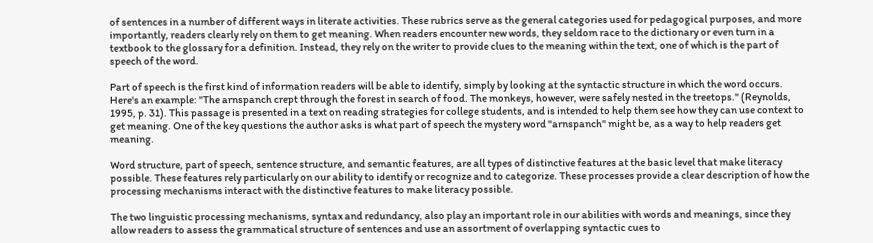of sentences in a number of different ways in literate activities. These rubrics serve as the general categories used for pedagogical purposes, and more importantly, readers clearly rely on them to get meaning. When readers encounter new words, they seldom race to the dictionary or even turn in a textbook to the glossary for a definition. Instead, they rely on the writer to provide clues to the meaning within the text, one of which is the part of speech of the word.

Part of speech is the first kind of information readers will be able to identify, simply by looking at the syntactic structure in which the word occurs. Here's an example: "The arnspanch crept through the forest in search of food. The monkeys, however, were safely nested in the treetops." (Reynolds, 1995, p. 31). This passage is presented in a text on reading strategies for college students, and is intended to help them see how they can use context to get meaning. One of the key questions the author asks is what part of speech the mystery word "arnspanch" might be, as a way to help readers get meaning.

Word structure, part of speech, sentence structure, and semantic features, are all types of distinctive features at the basic level that make literacy possible. These features rely particularly on our ability to identify or recognize and to categorize. These processes provide a clear description of how the processing mechanisms interact with the distinctive features to make literacy possible.

The two linguistic processing mechanisms, syntax and redundancy, also play an important role in our abilities with words and meanings, since they allow readers to assess the grammatical structure of sentences and use an assortment of overlapping syntactic cues to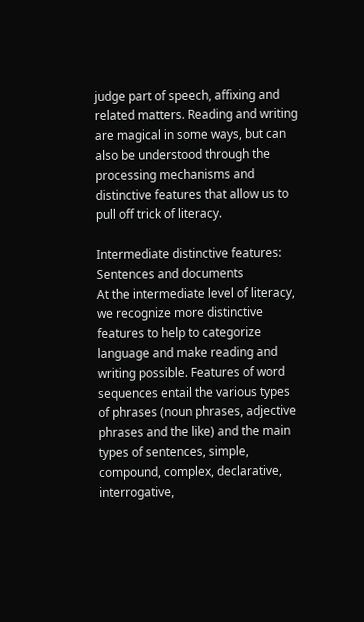judge part of speech, affixing and related matters. Reading and writing are magical in some ways, but can also be understood through the processing mechanisms and distinctive features that allow us to pull off trick of literacy.

Intermediate distinctive features: Sentences and documents
At the intermediate level of literacy, we recognize more distinctive features to help to categorize language and make reading and writing possible. Features of word sequences entail the various types of phrases (noun phrases, adjective phrases and the like) and the main types of sentences, simple, compound, complex, declarative, interrogative,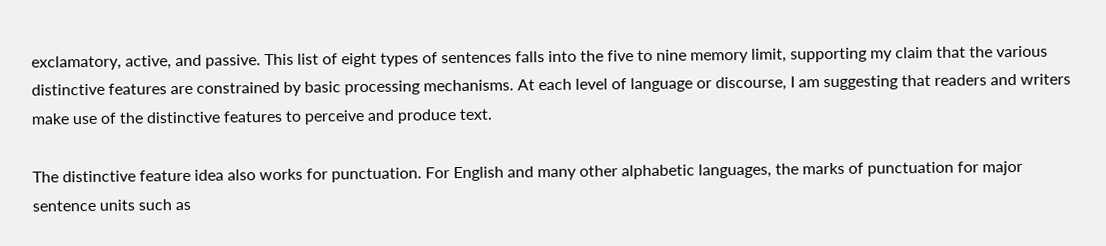exclamatory, active, and passive. This list of eight types of sentences falls into the five to nine memory limit, supporting my claim that the various distinctive features are constrained by basic processing mechanisms. At each level of language or discourse, I am suggesting that readers and writers make use of the distinctive features to perceive and produce text.

The distinctive feature idea also works for punctuation. For English and many other alphabetic languages, the marks of punctuation for major sentence units such as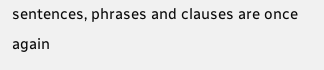sentences, phrases and clauses are once again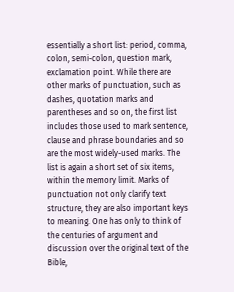essentially a short list: period, comma, colon, semi-colon, question mark, exclamation point. While there are other marks of punctuation, such as dashes, quotation marks and parentheses and so on, the first list includes those used to mark sentence, clause and phrase boundaries and so are the most widely-used marks. The list is again a short set of six items, within the memory limit. Marks of punctuation not only clarify text structure, they are also important keys to meaning. One has only to think of the centuries of argument and discussion over the original text of the Bible,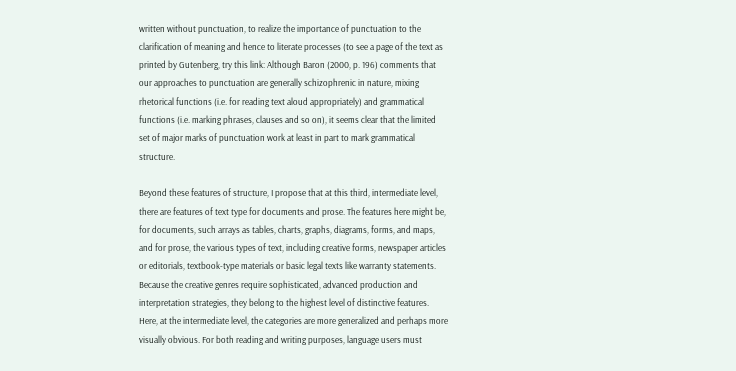written without punctuation, to realize the importance of punctuation to the clarification of meaning and hence to literate processes (to see a page of the text as printed by Gutenberg, try this link: Although Baron (2000, p. 196) comments that our approaches to punctuation are generally schizophrenic in nature, mixing rhetorical functions (i.e. for reading text aloud appropriately) and grammatical functions (i.e. marking phrases, clauses and so on), it seems clear that the limited set of major marks of punctuation work at least in part to mark grammatical structure.

Beyond these features of structure, I propose that at this third, intermediate level, there are features of text type for documents and prose. The features here might be, for documents, such arrays as tables, charts, graphs, diagrams, forms, and maps, and for prose, the various types of text, including creative forms, newspaper articles or editorials, textbook-type materials or basic legal texts like warranty statements. Because the creative genres require sophisticated, advanced production and interpretation strategies, they belong to the highest level of distinctive features. Here, at the intermediate level, the categories are more generalized and perhaps more visually obvious. For both reading and writing purposes, language users must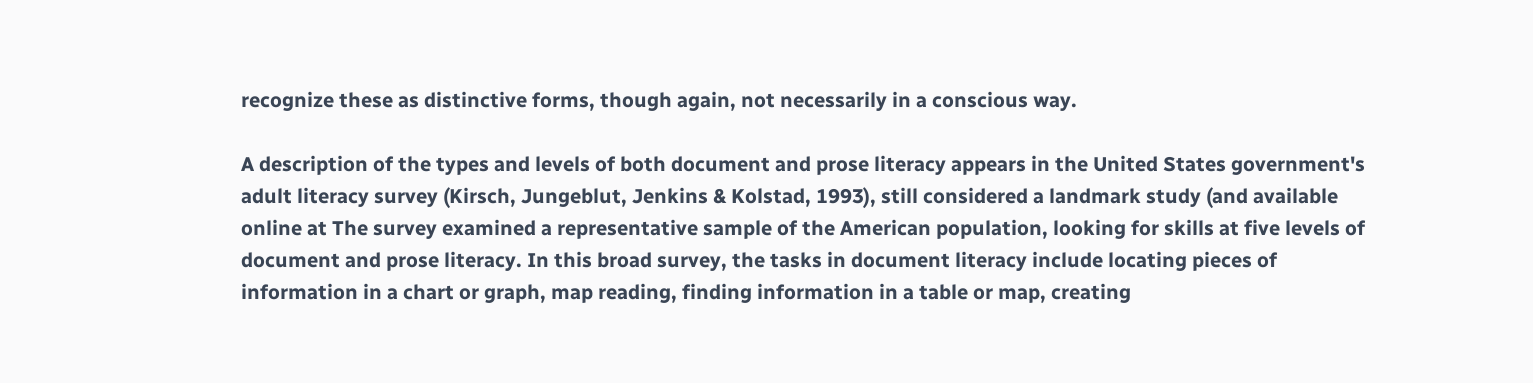recognize these as distinctive forms, though again, not necessarily in a conscious way.

A description of the types and levels of both document and prose literacy appears in the United States government's adult literacy survey (Kirsch, Jungeblut, Jenkins & Kolstad, 1993), still considered a landmark study (and available online at The survey examined a representative sample of the American population, looking for skills at five levels of document and prose literacy. In this broad survey, the tasks in document literacy include locating pieces of information in a chart or graph, map reading, finding information in a table or map, creating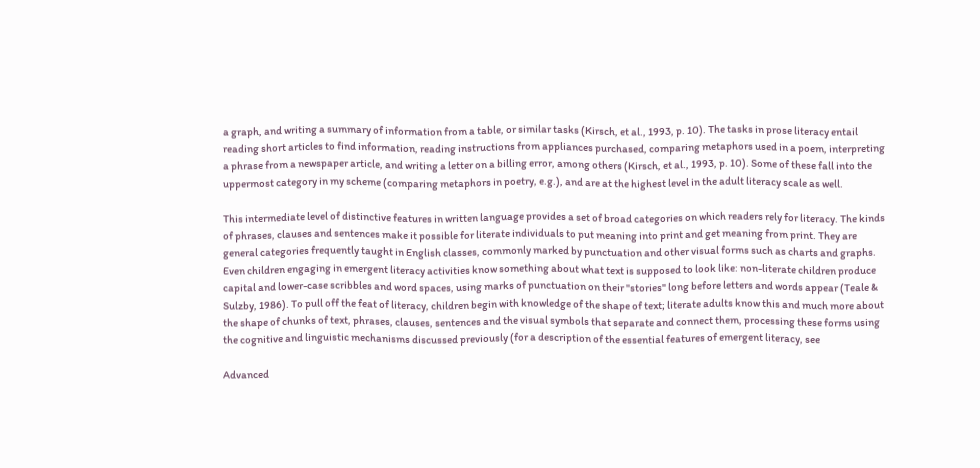a graph, and writing a summary of information from a table, or similar tasks (Kirsch, et al., 1993, p. 10). The tasks in prose literacy entail reading short articles to find information, reading instructions from appliances purchased, comparing metaphors used in a poem, interpreting a phrase from a newspaper article, and writing a letter on a billing error, among others (Kirsch, et al., 1993, p. 10). Some of these fall into the uppermost category in my scheme (comparing metaphors in poetry, e.g.), and are at the highest level in the adult literacy scale as well.

This intermediate level of distinctive features in written language provides a set of broad categories on which readers rely for literacy. The kinds of phrases, clauses and sentences make it possible for literate individuals to put meaning into print and get meaning from print. They are general categories frequently taught in English classes, commonly marked by punctuation and other visual forms such as charts and graphs. Even children engaging in emergent literacy activities know something about what text is supposed to look like: non-literate children produce capital and lower-case scribbles and word spaces, using marks of punctuation on their "stories" long before letters and words appear (Teale & Sulzby, 1986). To pull off the feat of literacy, children begin with knowledge of the shape of text; literate adults know this and much more about the shape of chunks of text, phrases, clauses, sentences and the visual symbols that separate and connect them, processing these forms using the cognitive and linguistic mechanisms discussed previously (for a description of the essential features of emergent literacy, see

Advanced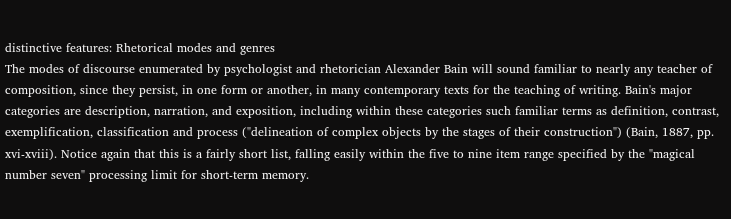distinctive features: Rhetorical modes and genres
The modes of discourse enumerated by psychologist and rhetorician Alexander Bain will sound familiar to nearly any teacher of composition, since they persist, in one form or another, in many contemporary texts for the teaching of writing. Bain's major categories are description, narration, and exposition, including within these categories such familiar terms as definition, contrast, exemplification, classification and process ("delineation of complex objects by the stages of their construction") (Bain, 1887, pp. xvi-xviii). Notice again that this is a fairly short list, falling easily within the five to nine item range specified by the "magical number seven" processing limit for short-term memory.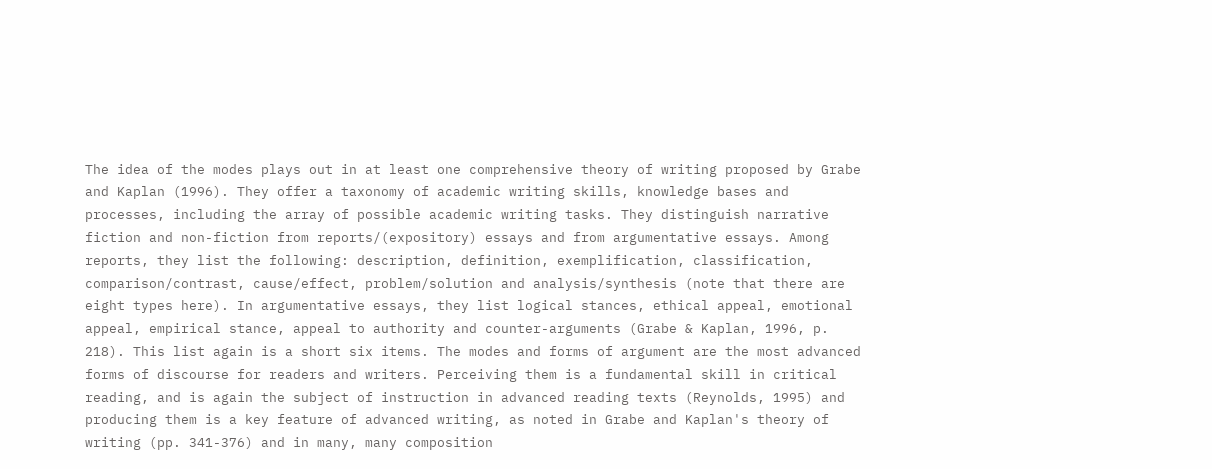The idea of the modes plays out in at least one comprehensive theory of writing proposed by Grabe and Kaplan (1996). They offer a taxonomy of academic writing skills, knowledge bases and processes, including the array of possible academic writing tasks. They distinguish narrative fiction and non-fiction from reports/(expository) essays and from argumentative essays. Among reports, they list the following: description, definition, exemplification, classification, comparison/contrast, cause/effect, problem/solution and analysis/synthesis (note that there are eight types here). In argumentative essays, they list logical stances, ethical appeal, emotional appeal, empirical stance, appeal to authority and counter-arguments (Grabe & Kaplan, 1996, p. 218). This list again is a short six items. The modes and forms of argument are the most advanced forms of discourse for readers and writers. Perceiving them is a fundamental skill in critical reading, and is again the subject of instruction in advanced reading texts (Reynolds, 1995) and producing them is a key feature of advanced writing, as noted in Grabe and Kaplan's theory of writing (pp. 341-376) and in many, many composition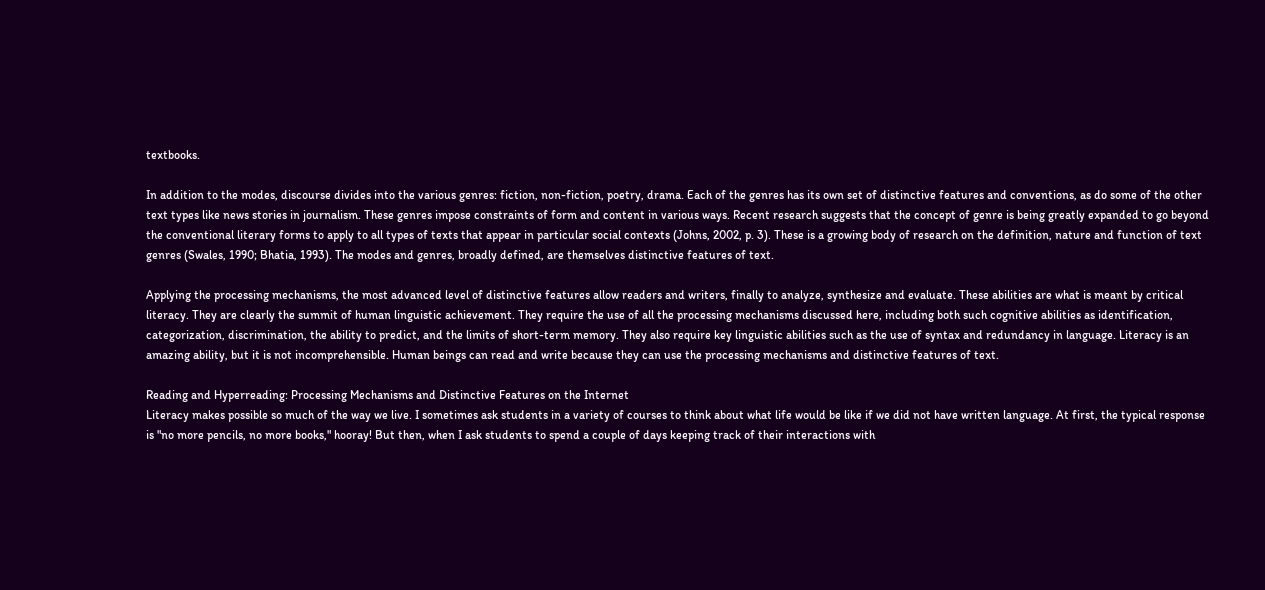textbooks.

In addition to the modes, discourse divides into the various genres: fiction, non-fiction, poetry, drama. Each of the genres has its own set of distinctive features and conventions, as do some of the other text types like news stories in journalism. These genres impose constraints of form and content in various ways. Recent research suggests that the concept of genre is being greatly expanded to go beyond the conventional literary forms to apply to all types of texts that appear in particular social contexts (Johns, 2002, p. 3). These is a growing body of research on the definition, nature and function of text genres (Swales, 1990; Bhatia, 1993). The modes and genres, broadly defined, are themselves distinctive features of text.

Applying the processing mechanisms, the most advanced level of distinctive features allow readers and writers, finally to analyze, synthesize and evaluate. These abilities are what is meant by critical literacy. They are clearly the summit of human linguistic achievement. They require the use of all the processing mechanisms discussed here, including both such cognitive abilities as identification, categorization, discrimination, the ability to predict, and the limits of short-term memory. They also require key linguistic abilities such as the use of syntax and redundancy in language. Literacy is an amazing ability, but it is not incomprehensible. Human beings can read and write because they can use the processing mechanisms and distinctive features of text.

Reading and Hyperreading: Processing Mechanisms and Distinctive Features on the Internet
Literacy makes possible so much of the way we live. I sometimes ask students in a variety of courses to think about what life would be like if we did not have written language. At first, the typical response is "no more pencils, no more books," hooray! But then, when I ask students to spend a couple of days keeping track of their interactions with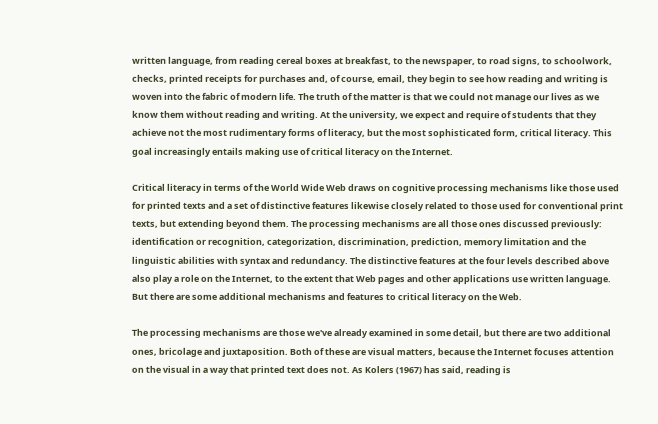written language, from reading cereal boxes at breakfast, to the newspaper, to road signs, to schoolwork, checks, printed receipts for purchases and, of course, email, they begin to see how reading and writing is woven into the fabric of modern life. The truth of the matter is that we could not manage our lives as we know them without reading and writing. At the university, we expect and require of students that they achieve not the most rudimentary forms of literacy, but the most sophisticated form, critical literacy. This goal increasingly entails making use of critical literacy on the Internet.

Critical literacy in terms of the World Wide Web draws on cognitive processing mechanisms like those used for printed texts and a set of distinctive features likewise closely related to those used for conventional print texts, but extending beyond them. The processing mechanisms are all those ones discussed previously: identification or recognition, categorization, discrimination, prediction, memory limitation and the linguistic abilities with syntax and redundancy. The distinctive features at the four levels described above also play a role on the Internet, to the extent that Web pages and other applications use written language. But there are some additional mechanisms and features to critical literacy on the Web.

The processing mechanisms are those we've already examined in some detail, but there are two additional ones, bricolage and juxtaposition. Both of these are visual matters, because the Internet focuses attention on the visual in a way that printed text does not. As Kolers (1967) has said, reading is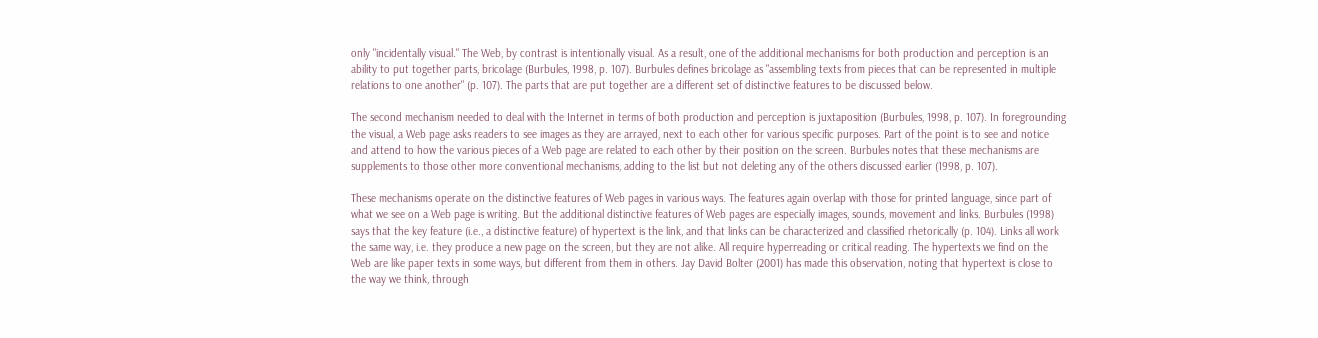only "incidentally visual." The Web, by contrast is intentionally visual. As a result, one of the additional mechanisms for both production and perception is an ability to put together parts, bricolage (Burbules, 1998, p. 107). Burbules defines bricolage as "assembling texts from pieces that can be represented in multiple relations to one another" (p. 107). The parts that are put together are a different set of distinctive features to be discussed below.

The second mechanism needed to deal with the Internet in terms of both production and perception is juxtaposition (Burbules, 1998, p. 107). In foregrounding the visual, a Web page asks readers to see images as they are arrayed, next to each other for various specific purposes. Part of the point is to see and notice and attend to how the various pieces of a Web page are related to each other by their position on the screen. Burbules notes that these mechanisms are supplements to those other more conventional mechanisms, adding to the list but not deleting any of the others discussed earlier (1998, p. 107).

These mechanisms operate on the distinctive features of Web pages in various ways. The features again overlap with those for printed language, since part of what we see on a Web page is writing. But the additional distinctive features of Web pages are especially images, sounds, movement and links. Burbules (1998) says that the key feature (i.e., a distinctive feature) of hypertext is the link, and that links can be characterized and classified rhetorically (p. 104). Links all work the same way, i.e. they produce a new page on the screen, but they are not alike. All require hyperreading or critical reading. The hypertexts we find on the Web are like paper texts in some ways, but different from them in others. Jay David Bolter (2001) has made this observation, noting that hypertext is close to the way we think, through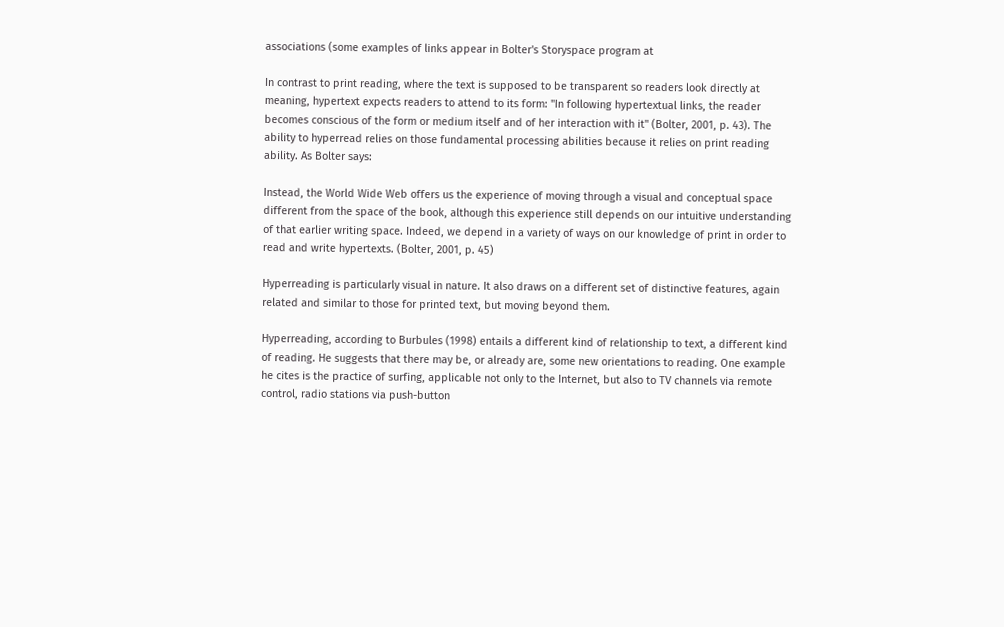associations (some examples of links appear in Bolter's Storyspace program at

In contrast to print reading, where the text is supposed to be transparent so readers look directly at meaning, hypertext expects readers to attend to its form: "In following hypertextual links, the reader becomes conscious of the form or medium itself and of her interaction with it" (Bolter, 2001, p. 43). The ability to hyperread relies on those fundamental processing abilities because it relies on print reading ability. As Bolter says:

Instead, the World Wide Web offers us the experience of moving through a visual and conceptual space different from the space of the book, although this experience still depends on our intuitive understanding of that earlier writing space. Indeed, we depend in a variety of ways on our knowledge of print in order to read and write hypertexts. (Bolter, 2001, p. 45)

Hyperreading is particularly visual in nature. It also draws on a different set of distinctive features, again related and similar to those for printed text, but moving beyond them.

Hyperreading, according to Burbules (1998) entails a different kind of relationship to text, a different kind of reading. He suggests that there may be, or already are, some new orientations to reading. One example he cites is the practice of surfing, applicable not only to the Internet, but also to TV channels via remote control, radio stations via push-button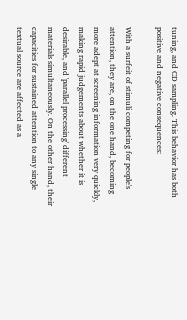tuning, and CD sampling. This behavior has both positive and negative consequences:

With a surfeit of stimuli competing for people's attention, they are, on the one hand, becoming more adept at screening information very quickly, making rapid judgements about whether it is desirable, and 'parallel processing' different materials simultaneously. On the other hand, their capacities for sustained attention to any single textual source are affected as a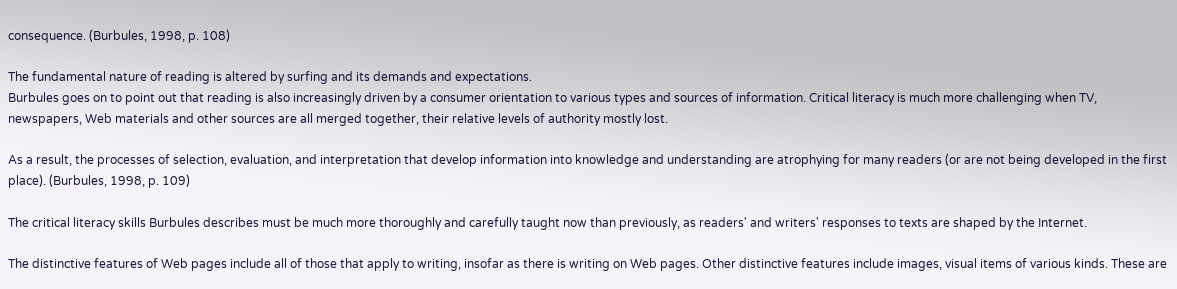consequence. (Burbules, 1998, p. 108)

The fundamental nature of reading is altered by surfing and its demands and expectations.
Burbules goes on to point out that reading is also increasingly driven by a consumer orientation to various types and sources of information. Critical literacy is much more challenging when TV, newspapers, Web materials and other sources are all merged together, their relative levels of authority mostly lost.

As a result, the processes of selection, evaluation, and interpretation that develop information into knowledge and understanding are atrophying for many readers (or are not being developed in the first place). (Burbules, 1998, p. 109)

The critical literacy skills Burbules describes must be much more thoroughly and carefully taught now than previously, as readers' and writers' responses to texts are shaped by the Internet.

The distinctive features of Web pages include all of those that apply to writing, insofar as there is writing on Web pages. Other distinctive features include images, visual items of various kinds. These are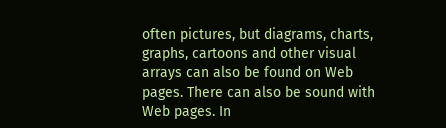often pictures, but diagrams, charts, graphs, cartoons and other visual arrays can also be found on Web pages. There can also be sound with Web pages. In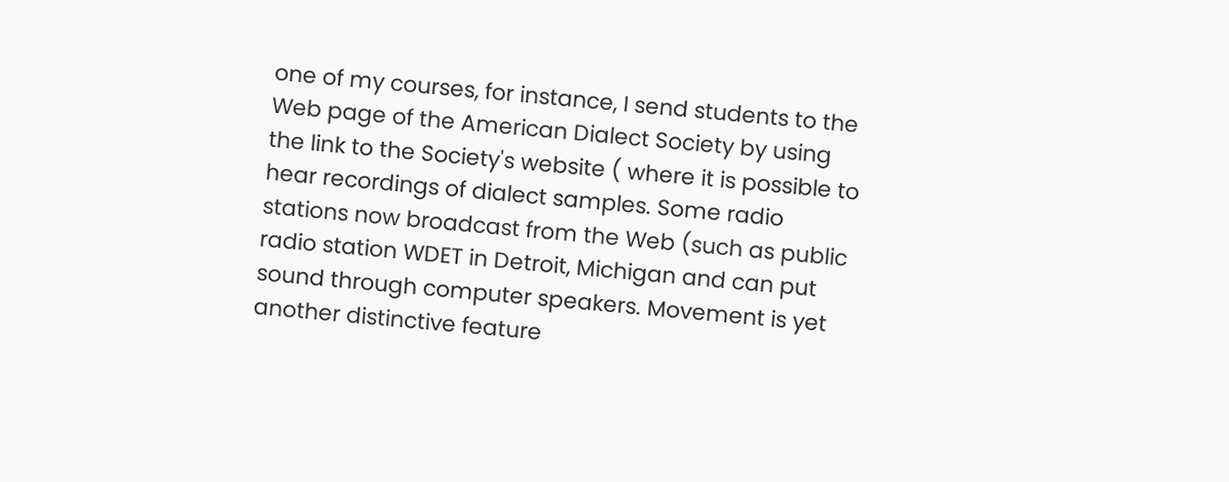one of my courses, for instance, I send students to the Web page of the American Dialect Society by using the link to the Society's website ( where it is possible to hear recordings of dialect samples. Some radio stations now broadcast from the Web (such as public radio station WDET in Detroit, Michigan and can put sound through computer speakers. Movement is yet another distinctive feature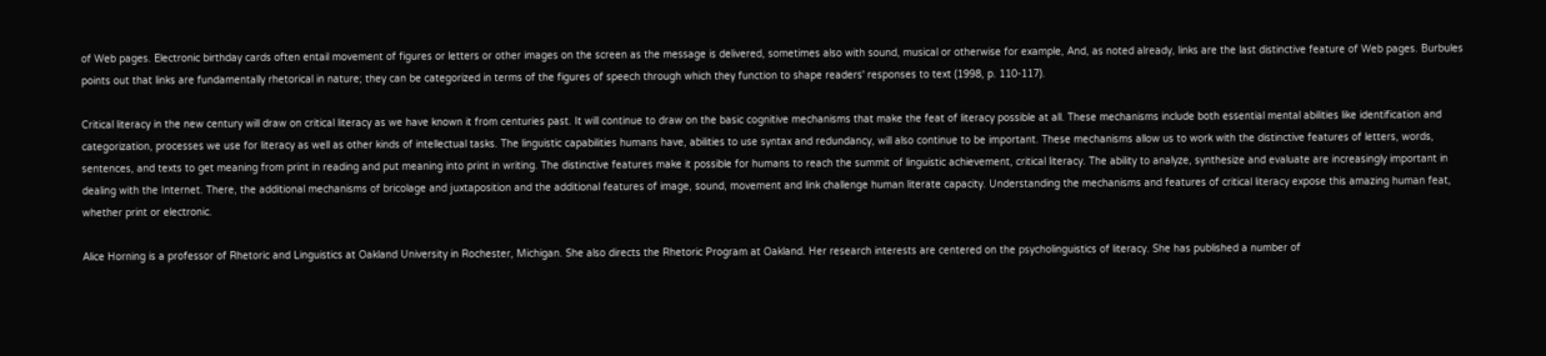of Web pages. Electronic birthday cards often entail movement of figures or letters or other images on the screen as the message is delivered, sometimes also with sound, musical or otherwise for example, And, as noted already, links are the last distinctive feature of Web pages. Burbules points out that links are fundamentally rhetorical in nature; they can be categorized in terms of the figures of speech through which they function to shape readers' responses to text (1998, p. 110-117).

Critical literacy in the new century will draw on critical literacy as we have known it from centuries past. It will continue to draw on the basic cognitive mechanisms that make the feat of literacy possible at all. These mechanisms include both essential mental abilities like identification and categorization, processes we use for literacy as well as other kinds of intellectual tasks. The linguistic capabilities humans have, abilities to use syntax and redundancy, will also continue to be important. These mechanisms allow us to work with the distinctive features of letters, words, sentences, and texts to get meaning from print in reading and put meaning into print in writing. The distinctive features make it possible for humans to reach the summit of linguistic achievement, critical literacy. The ability to analyze, synthesize and evaluate are increasingly important in dealing with the Internet. There, the additional mechanisms of bricolage and juxtaposition and the additional features of image, sound, movement and link challenge human literate capacity. Understanding the mechanisms and features of critical literacy expose this amazing human feat, whether print or electronic.

Alice Horning is a professor of Rhetoric and Linguistics at Oakland University in Rochester, Michigan. She also directs the Rhetoric Program at Oakland. Her research interests are centered on the psycholinguistics of literacy. She has published a number of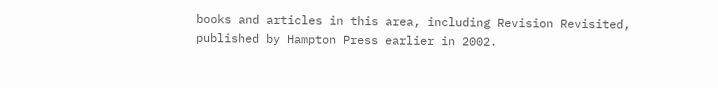books and articles in this area, including Revision Revisited, published by Hampton Press earlier in 2002.